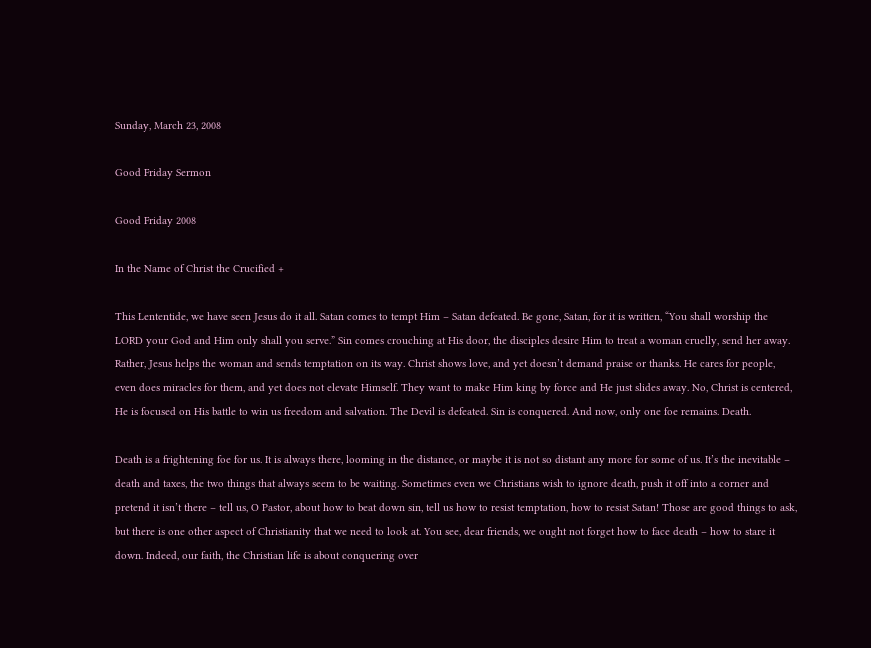Sunday, March 23, 2008

Good Friday Sermon

Good Friday 2008

In the Name of Christ the Crucified +

This Lententide, we have seen Jesus do it all. Satan comes to tempt Him – Satan defeated. Be gone, Satan, for it is written, “You shall worship the LORD your God and Him only shall you serve.” Sin comes crouching at His door, the disciples desire Him to treat a woman cruelly, send her away. Rather, Jesus helps the woman and sends temptation on its way. Christ shows love, and yet doesn’t demand praise or thanks. He cares for people, even does miracles for them, and yet does not elevate Himself. They want to make Him king by force and He just slides away. No, Christ is centered, He is focused on His battle to win us freedom and salvation. The Devil is defeated. Sin is conquered. And now, only one foe remains. Death.

Death is a frightening foe for us. It is always there, looming in the distance, or maybe it is not so distant any more for some of us. It’s the inevitable – death and taxes, the two things that always seem to be waiting. Sometimes even we Christians wish to ignore death, push it off into a corner and pretend it isn’t there – tell us, O Pastor, about how to beat down sin, tell us how to resist temptation, how to resist Satan! Those are good things to ask, but there is one other aspect of Christianity that we need to look at. You see, dear friends, we ought not forget how to face death – how to stare it down. Indeed, our faith, the Christian life is about conquering over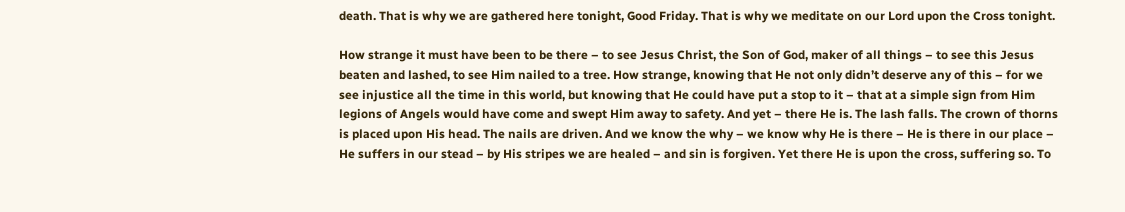death. That is why we are gathered here tonight, Good Friday. That is why we meditate on our Lord upon the Cross tonight.

How strange it must have been to be there – to see Jesus Christ, the Son of God, maker of all things – to see this Jesus beaten and lashed, to see Him nailed to a tree. How strange, knowing that He not only didn’t deserve any of this – for we see injustice all the time in this world, but knowing that He could have put a stop to it – that at a simple sign from Him legions of Angels would have come and swept Him away to safety. And yet – there He is. The lash falls. The crown of thorns is placed upon His head. The nails are driven. And we know the why – we know why He is there – He is there in our place – He suffers in our stead – by His stripes we are healed – and sin is forgiven. Yet there He is upon the cross, suffering so. To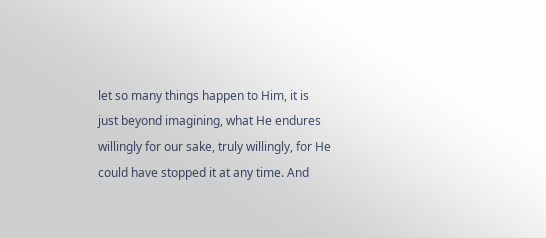let so many things happen to Him, it is just beyond imagining, what He endures willingly for our sake, truly willingly, for He could have stopped it at any time. And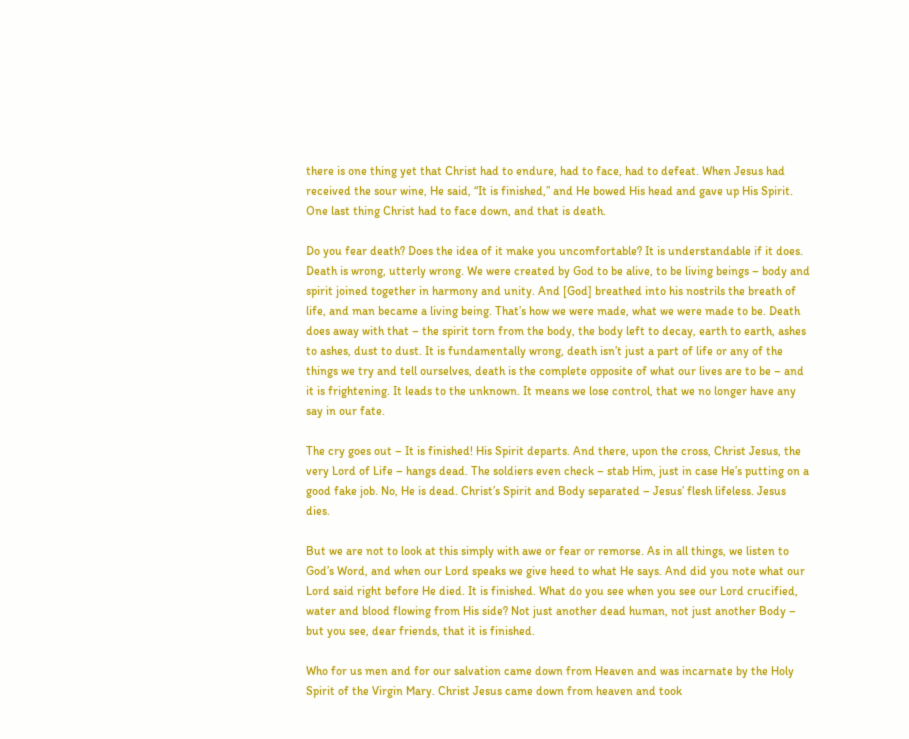there is one thing yet that Christ had to endure, had to face, had to defeat. When Jesus had received the sour wine, He said, “It is finished,” and He bowed His head and gave up His Spirit. One last thing Christ had to face down, and that is death.

Do you fear death? Does the idea of it make you uncomfortable? It is understandable if it does. Death is wrong, utterly wrong. We were created by God to be alive, to be living beings – body and spirit joined together in harmony and unity. And [God] breathed into his nostrils the breath of life, and man became a living being. That’s how we were made, what we were made to be. Death does away with that – the spirit torn from the body, the body left to decay, earth to earth, ashes to ashes, dust to dust. It is fundamentally wrong, death isn’t just a part of life or any of the things we try and tell ourselves, death is the complete opposite of what our lives are to be – and it is frightening. It leads to the unknown. It means we lose control, that we no longer have any say in our fate.

The cry goes out – It is finished! His Spirit departs. And there, upon the cross, Christ Jesus, the very Lord of Life – hangs dead. The soldiers even check – stab Him, just in case He’s putting on a good fake job. No, He is dead. Christ’s Spirit and Body separated – Jesus’ flesh lifeless. Jesus dies.

But we are not to look at this simply with awe or fear or remorse. As in all things, we listen to God’s Word, and when our Lord speaks we give heed to what He says. And did you note what our Lord said right before He died. It is finished. What do you see when you see our Lord crucified, water and blood flowing from His side? Not just another dead human, not just another Body – but you see, dear friends, that it is finished.

Who for us men and for our salvation came down from Heaven and was incarnate by the Holy Spirit of the Virgin Mary. Christ Jesus came down from heaven and took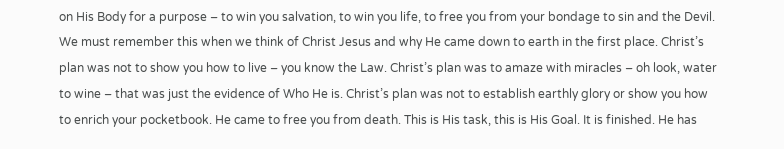on His Body for a purpose – to win you salvation, to win you life, to free you from your bondage to sin and the Devil. We must remember this when we think of Christ Jesus and why He came down to earth in the first place. Christ’s plan was not to show you how to live – you know the Law. Christ’s plan was to amaze with miracles – oh look, water to wine – that was just the evidence of Who He is. Christ’s plan was not to establish earthly glory or show you how to enrich your pocketbook. He came to free you from death. This is His task, this is His Goal. It is finished. He has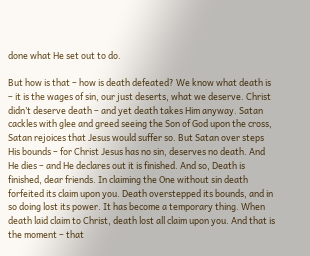done what He set out to do.

But how is that – how is death defeated? We know what death is – it is the wages of sin, our just deserts, what we deserve. Christ didn’t deserve death – and yet death takes Him anyway. Satan cackles with glee and greed seeing the Son of God upon the cross, Satan rejoices that Jesus would suffer so. But Satan over steps His bounds – for Christ Jesus has no sin, deserves no death. And He dies – and He declares out it is finished. And so, Death is finished, dear friends. In claiming the One without sin death forfeited its claim upon you. Death overstepped its bounds, and in so doing lost its power. It has become a temporary thing. When death laid claim to Christ, death lost all claim upon you. And that is the moment – that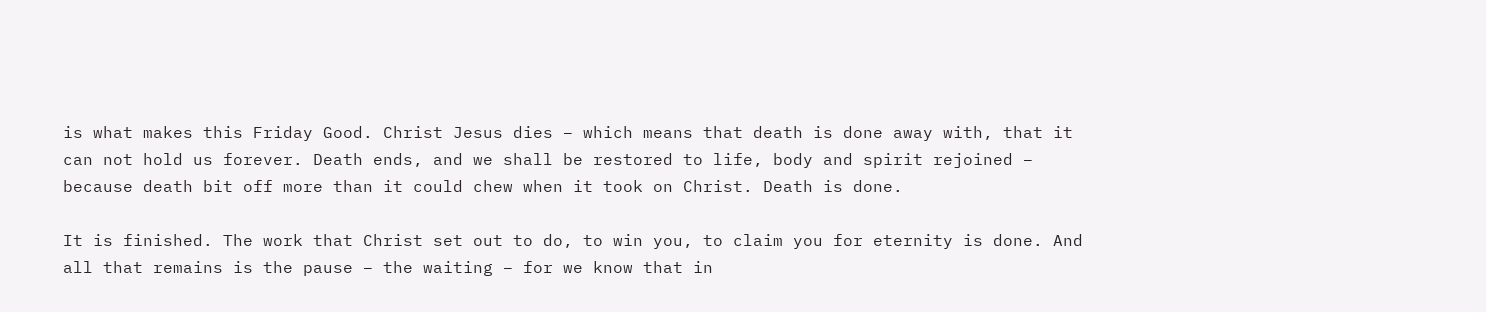is what makes this Friday Good. Christ Jesus dies – which means that death is done away with, that it can not hold us forever. Death ends, and we shall be restored to life, body and spirit rejoined – because death bit off more than it could chew when it took on Christ. Death is done.

It is finished. The work that Christ set out to do, to win you, to claim you for eternity is done. And all that remains is the pause – the waiting – for we know that in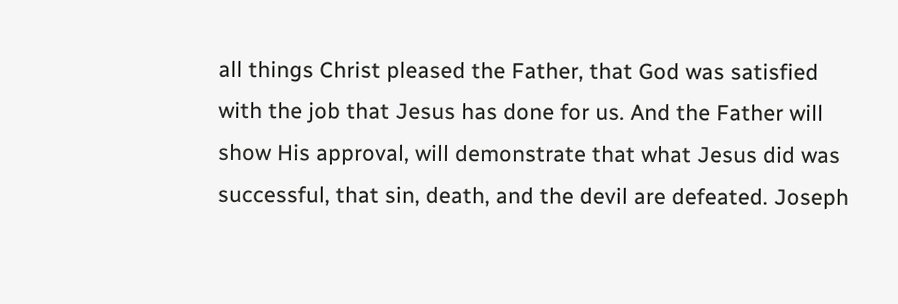all things Christ pleased the Father, that God was satisfied with the job that Jesus has done for us. And the Father will show His approval, will demonstrate that what Jesus did was successful, that sin, death, and the devil are defeated. Joseph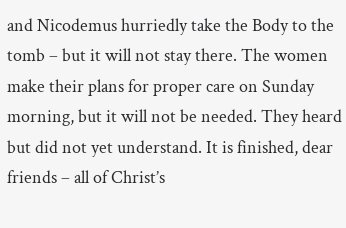and Nicodemus hurriedly take the Body to the tomb – but it will not stay there. The women make their plans for proper care on Sunday morning, but it will not be needed. They heard but did not yet understand. It is finished, dear friends – all of Christ’s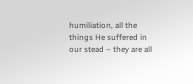humiliation, all the things He suffered in our stead – they are all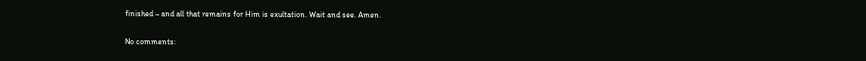finished – and all that remains for Him is exultation. Wait and see. Amen.

No comments: